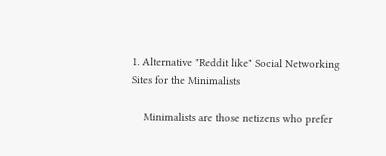1. Alternative "Reddit like" Social Networking Sites for the Minimalists

    Minimalists are those netizens who prefer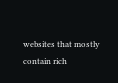websites that mostly contain rich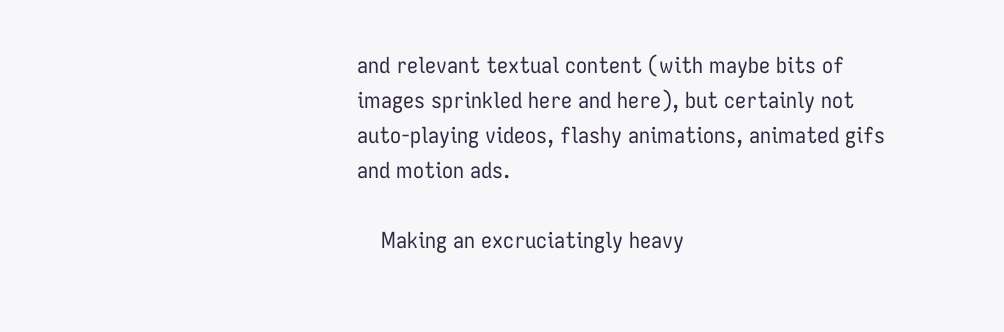and relevant textual content (with maybe bits of images sprinkled here and here), but certainly not auto-playing videos, flashy animations, animated gifs and motion ads.

    Making an excruciatingly heavy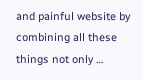and painful website by combining all these things not only …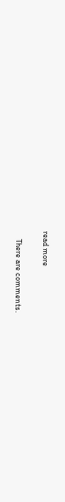read more

    There are comments.